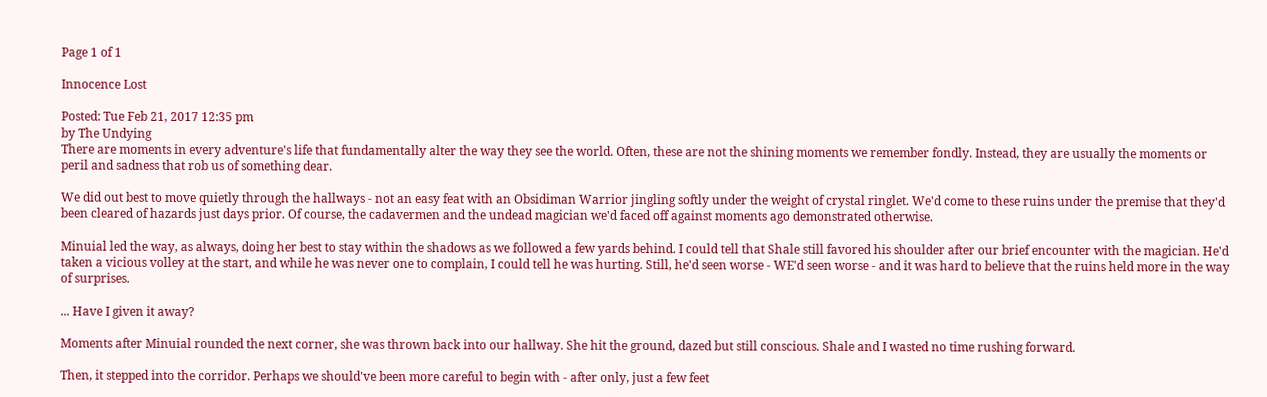Page 1 of 1

Innocence Lost

Posted: Tue Feb 21, 2017 12:35 pm
by The Undying
There are moments in every adventure's life that fundamentally alter the way they see the world. Often, these are not the shining moments we remember fondly. Instead, they are usually the moments or peril and sadness that rob us of something dear.

We did out best to move quietly through the hallways - not an easy feat with an Obsidiman Warrior jingling softly under the weight of crystal ringlet. We'd come to these ruins under the premise that they'd been cleared of hazards just days prior. Of course, the cadavermen and the undead magician we'd faced off against moments ago demonstrated otherwise.

Minuial led the way, as always, doing her best to stay within the shadows as we followed a few yards behind. I could tell that Shale still favored his shoulder after our brief encounter with the magician. He'd taken a vicious volley at the start, and while he was never one to complain, I could tell he was hurting. Still, he'd seen worse - WE'd seen worse - and it was hard to believe that the ruins held more in the way of surprises.

... Have I given it away?

Moments after Minuial rounded the next corner, she was thrown back into our hallway. She hit the ground, dazed but still conscious. Shale and I wasted no time rushing forward.

Then, it stepped into the corridor. Perhaps we should've been more careful to begin with - after only, just a few feet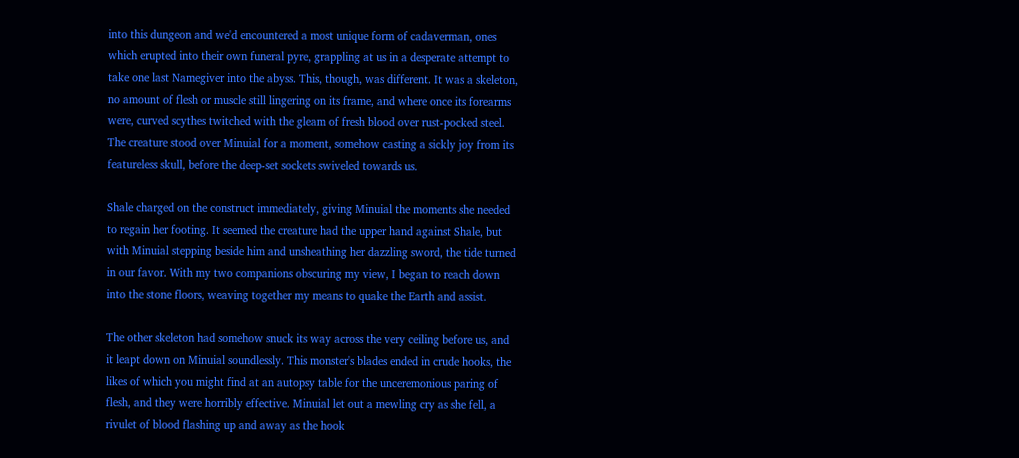into this dungeon and we'd encountered a most unique form of cadaverman, ones which erupted into their own funeral pyre, grappling at us in a desperate attempt to take one last Namegiver into the abyss. This, though, was different. It was a skeleton, no amount of flesh or muscle still lingering on its frame, and where once its forearms were, curved scythes twitched with the gleam of fresh blood over rust-pocked steel. The creature stood over Minuial for a moment, somehow casting a sickly joy from its featureless skull, before the deep-set sockets swiveled towards us.

Shale charged on the construct immediately, giving Minuial the moments she needed to regain her footing. It seemed the creature had the upper hand against Shale, but with Minuial stepping beside him and unsheathing her dazzling sword, the tide turned in our favor. With my two companions obscuring my view, I began to reach down into the stone floors, weaving together my means to quake the Earth and assist.

The other skeleton had somehow snuck its way across the very ceiling before us, and it leapt down on Minuial soundlessly. This monster's blades ended in crude hooks, the likes of which you might find at an autopsy table for the unceremonious paring of flesh, and they were horribly effective. Minuial let out a mewling cry as she fell, a rivulet of blood flashing up and away as the hook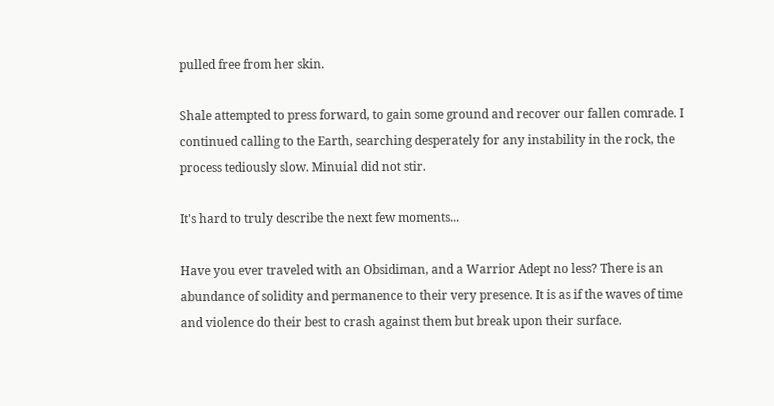pulled free from her skin.

Shale attempted to press forward, to gain some ground and recover our fallen comrade. I continued calling to the Earth, searching desperately for any instability in the rock, the process tediously slow. Minuial did not stir.

It's hard to truly describe the next few moments...

Have you ever traveled with an Obsidiman, and a Warrior Adept no less? There is an abundance of solidity and permanence to their very presence. It is as if the waves of time and violence do their best to crash against them but break upon their surface.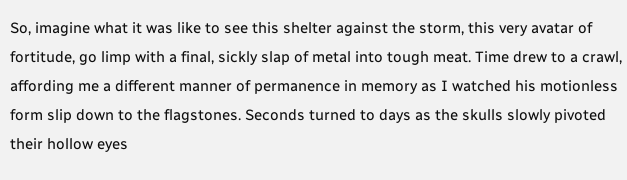So, imagine what it was like to see this shelter against the storm, this very avatar of fortitude, go limp with a final, sickly slap of metal into tough meat. Time drew to a crawl, affording me a different manner of permanence in memory as I watched his motionless form slip down to the flagstones. Seconds turned to days as the skulls slowly pivoted their hollow eyes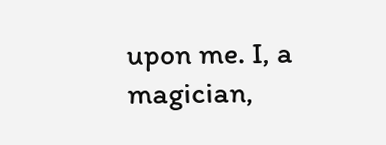upon me. I, a magician,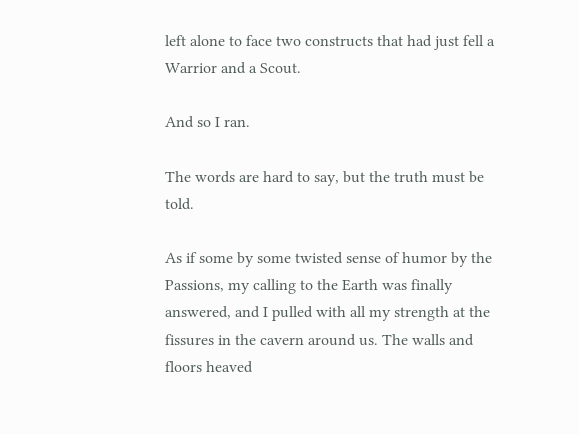left alone to face two constructs that had just fell a Warrior and a Scout.

And so I ran.

The words are hard to say, but the truth must be told.

As if some by some twisted sense of humor by the Passions, my calling to the Earth was finally answered, and I pulled with all my strength at the fissures in the cavern around us. The walls and floors heaved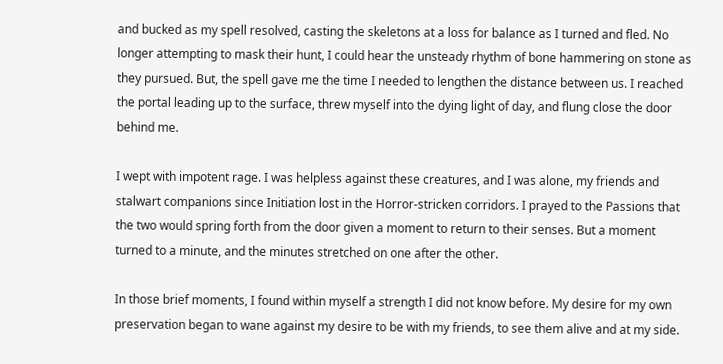and bucked as my spell resolved, casting the skeletons at a loss for balance as I turned and fled. No longer attempting to mask their hunt, I could hear the unsteady rhythm of bone hammering on stone as they pursued. But, the spell gave me the time I needed to lengthen the distance between us. I reached the portal leading up to the surface, threw myself into the dying light of day, and flung close the door behind me.

I wept with impotent rage. I was helpless against these creatures, and I was alone, my friends and stalwart companions since Initiation lost in the Horror-stricken corridors. I prayed to the Passions that the two would spring forth from the door given a moment to return to their senses. But a moment turned to a minute, and the minutes stretched on one after the other.

In those brief moments, I found within myself a strength I did not know before. My desire for my own preservation began to wane against my desire to be with my friends, to see them alive and at my side.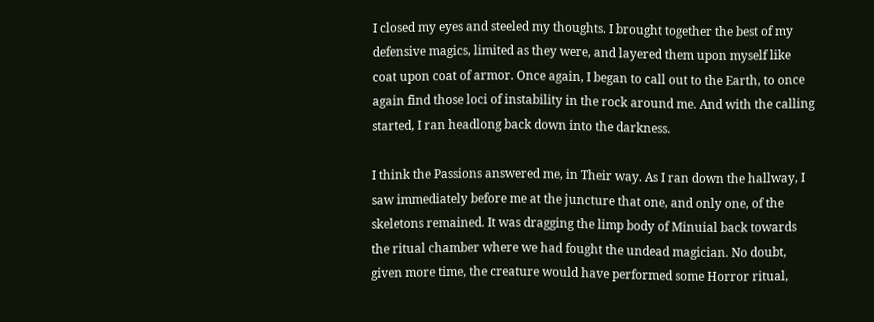I closed my eyes and steeled my thoughts. I brought together the best of my defensive magics, limited as they were, and layered them upon myself like coat upon coat of armor. Once again, I began to call out to the Earth, to once again find those loci of instability in the rock around me. And with the calling started, I ran headlong back down into the darkness.

I think the Passions answered me, in Their way. As I ran down the hallway, I saw immediately before me at the juncture that one, and only one, of the skeletons remained. It was dragging the limp body of Minuial back towards the ritual chamber where we had fought the undead magician. No doubt, given more time, the creature would have performed some Horror ritual,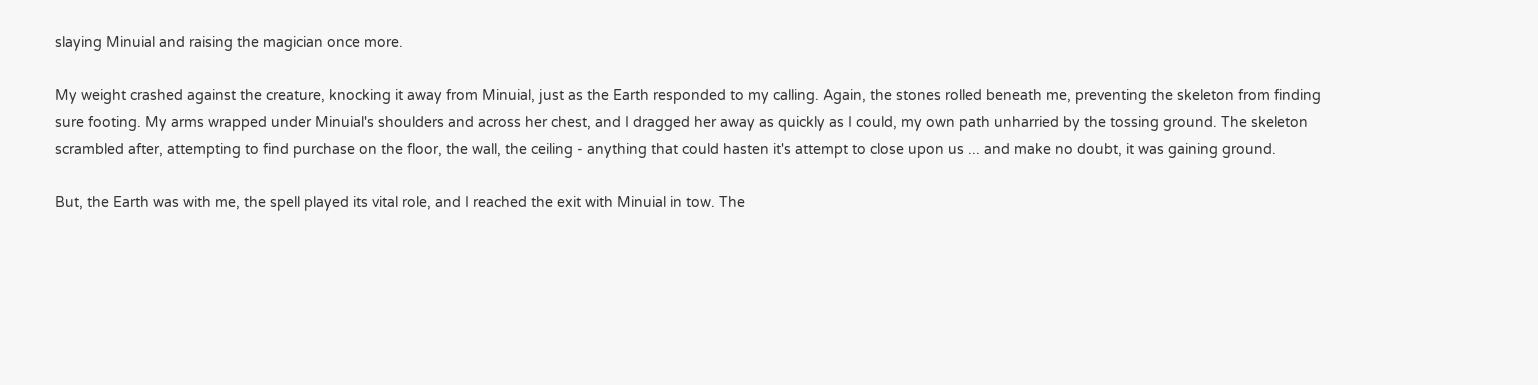slaying Minuial and raising the magician once more.

My weight crashed against the creature, knocking it away from Minuial, just as the Earth responded to my calling. Again, the stones rolled beneath me, preventing the skeleton from finding sure footing. My arms wrapped under Minuial's shoulders and across her chest, and I dragged her away as quickly as I could, my own path unharried by the tossing ground. The skeleton scrambled after, attempting to find purchase on the floor, the wall, the ceiling - anything that could hasten it's attempt to close upon us ... and make no doubt, it was gaining ground.

But, the Earth was with me, the spell played its vital role, and I reached the exit with Minuial in tow. The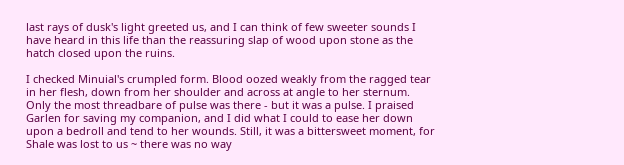last rays of dusk's light greeted us, and I can think of few sweeter sounds I have heard in this life than the reassuring slap of wood upon stone as the hatch closed upon the ruins.

I checked Minuial's crumpled form. Blood oozed weakly from the ragged tear in her flesh, down from her shoulder and across at angle to her sternum. Only the most threadbare of pulse was there - but it was a pulse. I praised Garlen for saving my companion, and I did what I could to ease her down upon a bedroll and tend to her wounds. Still, it was a bittersweet moment, for Shale was lost to us ~ there was no way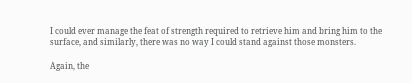I could ever manage the feat of strength required to retrieve him and bring him to the surface, and similarly, there was no way I could stand against those monsters.

Again, the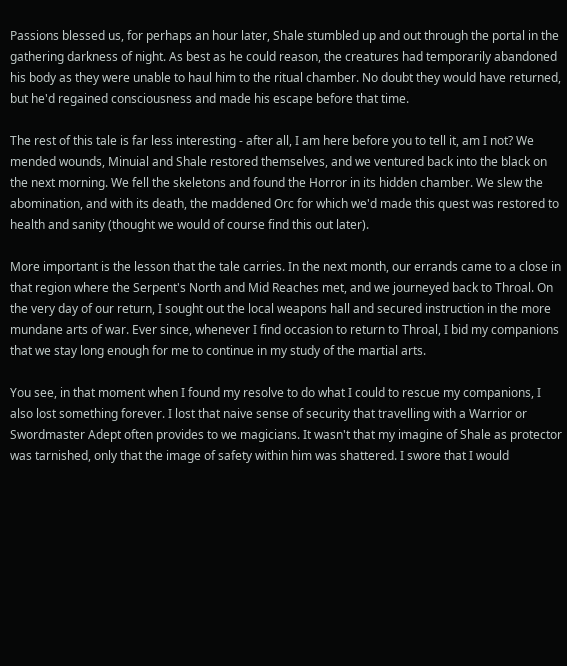Passions blessed us, for perhaps an hour later, Shale stumbled up and out through the portal in the gathering darkness of night. As best as he could reason, the creatures had temporarily abandoned his body as they were unable to haul him to the ritual chamber. No doubt they would have returned, but he'd regained consciousness and made his escape before that time.

The rest of this tale is far less interesting - after all, I am here before you to tell it, am I not? We mended wounds, Minuial and Shale restored themselves, and we ventured back into the black on the next morning. We fell the skeletons and found the Horror in its hidden chamber. We slew the abomination, and with its death, the maddened Orc for which we'd made this quest was restored to health and sanity (thought we would of course find this out later).

More important is the lesson that the tale carries. In the next month, our errands came to a close in that region where the Serpent's North and Mid Reaches met, and we journeyed back to Throal. On the very day of our return, I sought out the local weapons hall and secured instruction in the more mundane arts of war. Ever since, whenever I find occasion to return to Throal, I bid my companions that we stay long enough for me to continue in my study of the martial arts.

You see, in that moment when I found my resolve to do what I could to rescue my companions, I also lost something forever. I lost that naive sense of security that travelling with a Warrior or Swordmaster Adept often provides to we magicians. It wasn't that my imagine of Shale as protector was tarnished, only that the image of safety within him was shattered. I swore that I would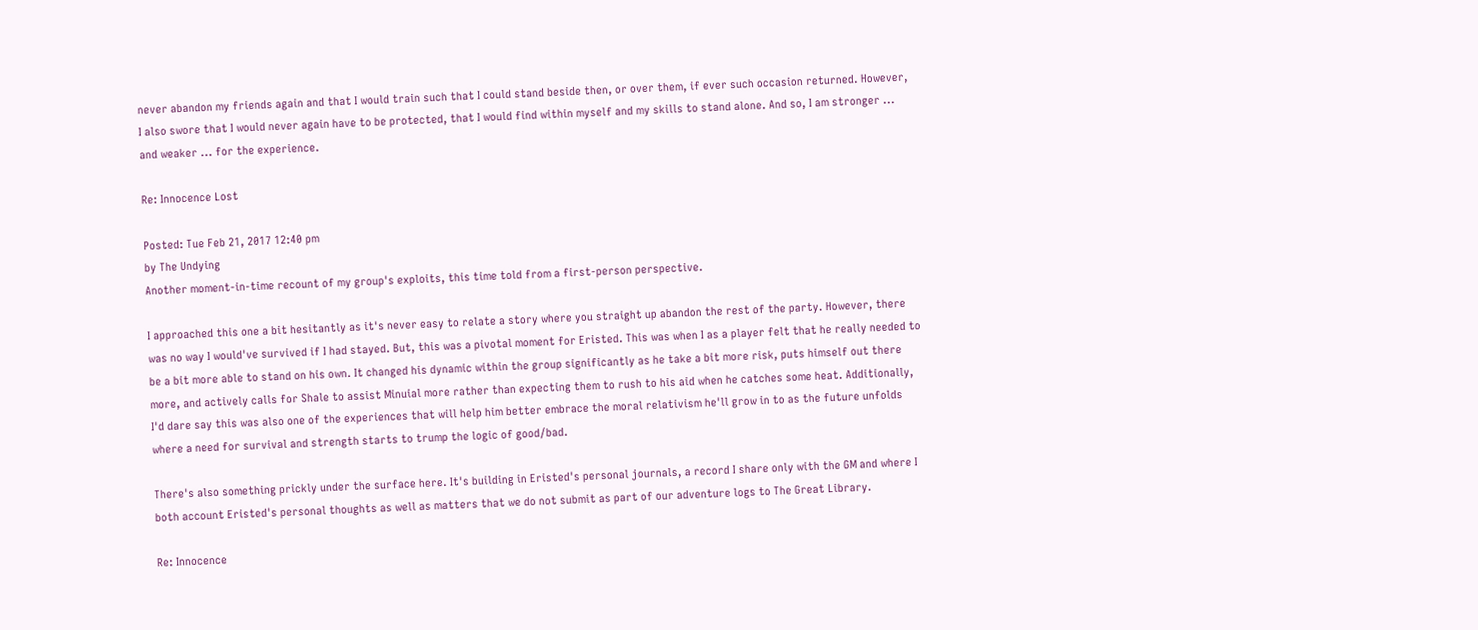never abandon my friends again and that I would train such that I could stand beside then, or over them, if ever such occasion returned. However, I also swore that I would never again have to be protected, that I would find within myself and my skills to stand alone. And so, I am stronger ... and weaker ... for the experience.

Re: Innocence Lost

Posted: Tue Feb 21, 2017 12:40 pm
by The Undying
Another moment-in-time recount of my group's exploits, this time told from a first-person perspective.

I approached this one a bit hesitantly as it's never easy to relate a story where you straight up abandon the rest of the party. However, there was no way I would've survived if I had stayed. But, this was a pivotal moment for Eristed. This was when I as a player felt that he really needed to be a bit more able to stand on his own. It changed his dynamic within the group significantly as he take a bit more risk, puts himself out there more, and actively calls for Shale to assist Minuial more rather than expecting them to rush to his aid when he catches some heat. Additionally, I'd dare say this was also one of the experiences that will help him better embrace the moral relativism he'll grow in to as the future unfolds where a need for survival and strength starts to trump the logic of good/bad.

There's also something prickly under the surface here. It's building in Eristed's personal journals, a record I share only with the GM and where I both account Eristed's personal thoughts as well as matters that we do not submit as part of our adventure logs to The Great Library.

Re: Innocence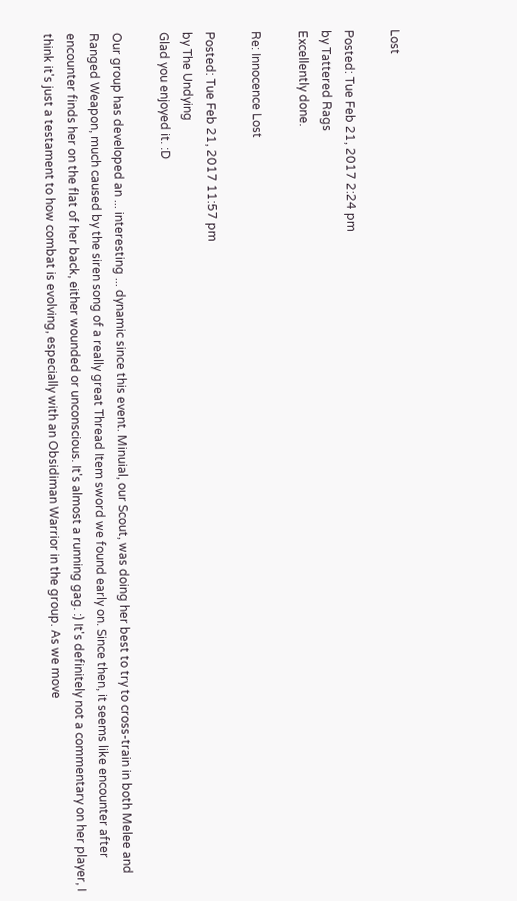Lost

Posted: Tue Feb 21, 2017 2:24 pm
by Tattered Rags
Excellently done.

Re: Innocence Lost

Posted: Tue Feb 21, 2017 11:57 pm
by The Undying
Glad you enjoyed it. :D

Our group has developed an ... interesting ... dynamic since this event. Minuial, our Scout, was doing her best to try to cross-train in both Melee and Ranged Weapon, much caused by the siren song of a really great Thread Item sword we found early on. Since then, it seems like encounter after encounter finds her on the flat of her back, either wounded or unconscious. It's almost a running gag. :) It's definitely not a commentary on her player, I think it's just a testament to how combat is evolving, especially with an Obsidiman Warrior in the group. As we move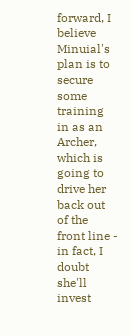forward, I believe Minuial's plan is to secure some training in as an Archer, which is going to drive her back out of the front line - in fact, I doubt she'll invest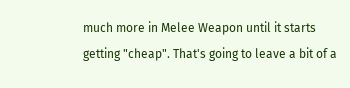much more in Melee Weapon until it starts getting "cheap". That's going to leave a bit of a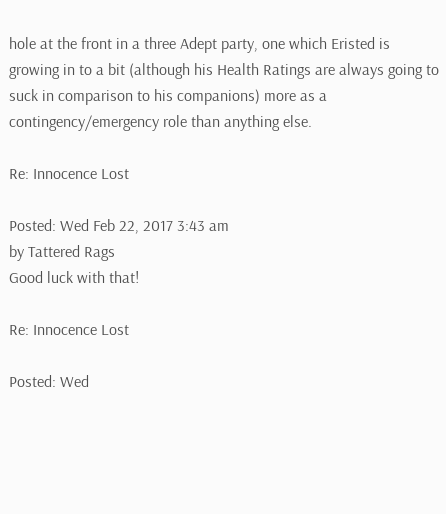hole at the front in a three Adept party, one which Eristed is growing in to a bit (although his Health Ratings are always going to suck in comparison to his companions) more as a contingency/emergency role than anything else.

Re: Innocence Lost

Posted: Wed Feb 22, 2017 3:43 am
by Tattered Rags
Good luck with that!

Re: Innocence Lost

Posted: Wed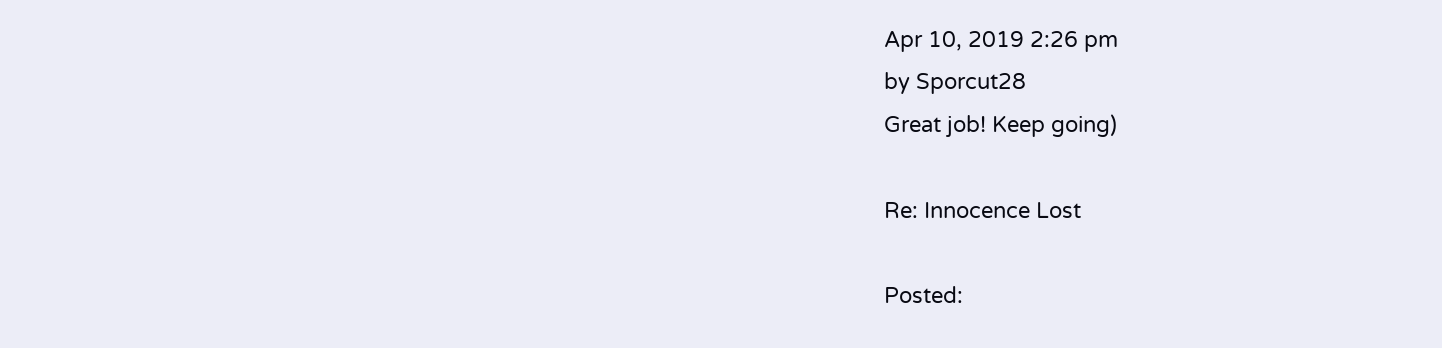Apr 10, 2019 2:26 pm
by Sporcut28
Great job! Keep going)

Re: Innocence Lost

Posted: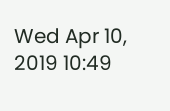Wed Apr 10, 2019 10:49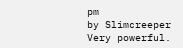pm
by Slimcreeper
Very powerful.